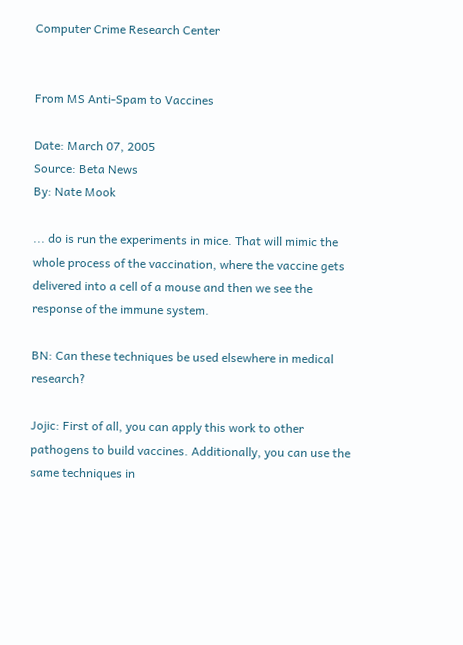Computer Crime Research Center


From MS Anti-Spam to Vaccines

Date: March 07, 2005
Source: Beta News
By: Nate Mook

... do is run the experiments in mice. That will mimic the whole process of the vaccination, where the vaccine gets delivered into a cell of a mouse and then we see the response of the immune system.

BN: Can these techniques be used elsewhere in medical research?

Jojic: First of all, you can apply this work to other pathogens to build vaccines. Additionally, you can use the same techniques in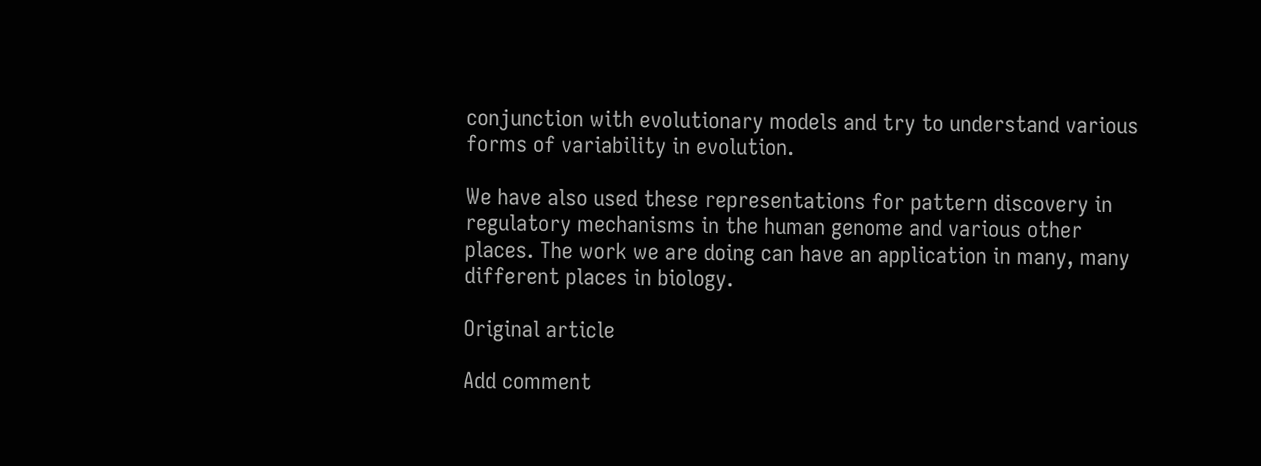conjunction with evolutionary models and try to understand various forms of variability in evolution.

We have also used these representations for pattern discovery in regulatory mechanisms in the human genome and various other places. The work we are doing can have an application in many, many different places in biology.

Original article

Add comment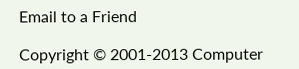Email to a Friend

Copyright © 2001-2013 Computer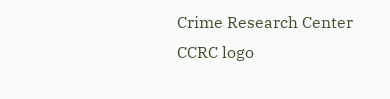Crime Research Center
CCRC logo